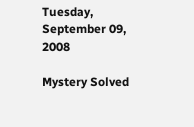Tuesday, September 09, 2008

Mystery Solved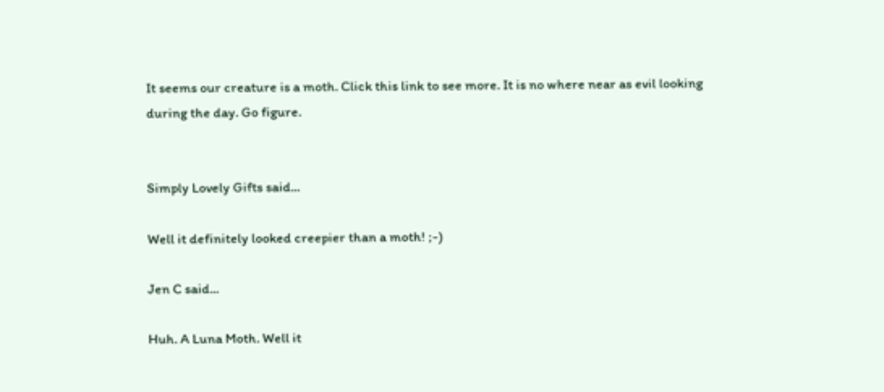It seems our creature is a moth. Click this link to see more. It is no where near as evil looking during the day. Go figure.


Simply Lovely Gifts said...

Well it definitely looked creepier than a moth! ;-)

Jen C said...

Huh. A Luna Moth. Well it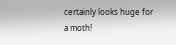certainly looks huge for a moth!